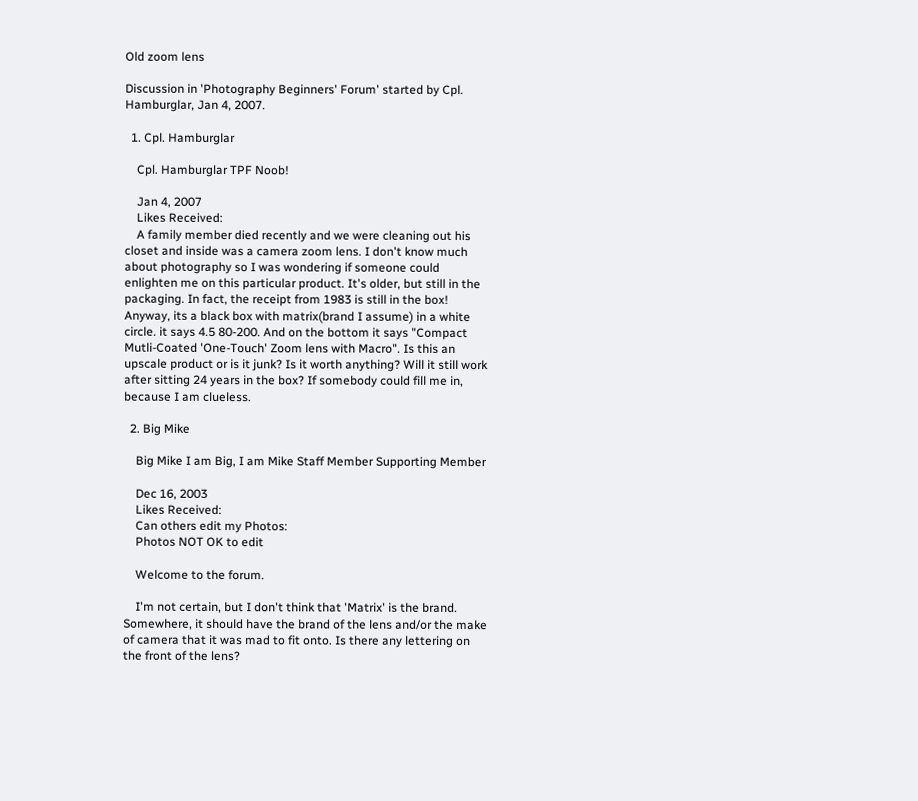Old zoom lens

Discussion in 'Photography Beginners' Forum' started by Cpl. Hamburglar, Jan 4, 2007.

  1. Cpl. Hamburglar

    Cpl. Hamburglar TPF Noob!

    Jan 4, 2007
    Likes Received:
    A family member died recently and we were cleaning out his closet and inside was a camera zoom lens. I don't know much about photography so I was wondering if someone could enlighten me on this particular product. It's older, but still in the packaging. In fact, the receipt from 1983 is still in the box! Anyway, its a black box with matrix(brand I assume) in a white circle. it says 4.5 80-200. And on the bottom it says "Compact Mutli-Coated 'One-Touch' Zoom lens with Macro". Is this an upscale product or is it junk? Is it worth anything? Will it still work after sitting 24 years in the box? If somebody could fill me in, because I am clueless.

  2. Big Mike

    Big Mike I am Big, I am Mike Staff Member Supporting Member

    Dec 16, 2003
    Likes Received:
    Can others edit my Photos:
    Photos NOT OK to edit

    Welcome to the forum.

    I'm not certain, but I don't think that 'Matrix' is the brand. Somewhere, it should have the brand of the lens and/or the make of camera that it was mad to fit onto. Is there any lettering on the front of the lens?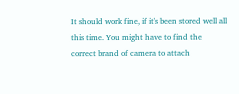It should work fine, if it's been stored well all this time. You might have to find the correct brand of camera to attach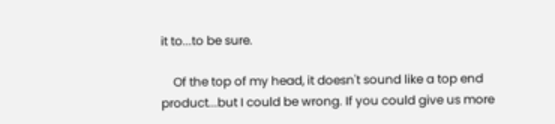it to...to be sure.

    Of the top of my head, it doesn't sound like a top end product...but I could be wrong. If you could give us more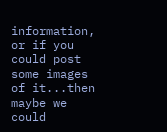information, or if you could post some images of it...then maybe we could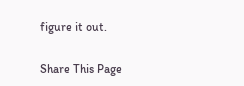figure it out.

Share This Page